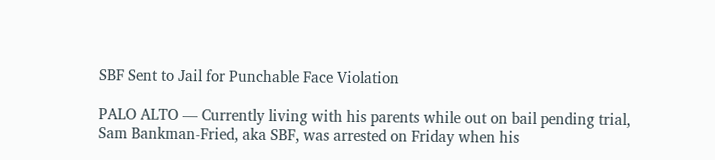SBF Sent to Jail for Punchable Face Violation

PALO ALTO — Currently living with his parents while out on bail pending trial, Sam Bankman-Fried, aka SBF, was arrested on Friday when his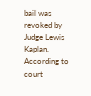bail was revoked by Judge Lewis Kaplan. According to court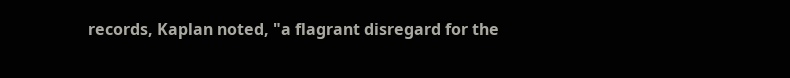records, Kaplan noted, "a flagrant disregard for the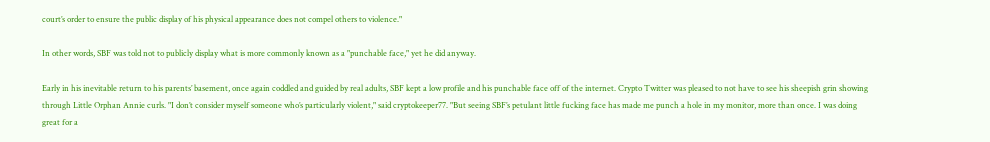court’s order to ensure the public display of his physical appearance does not compel others to violence."

In other words, SBF was told not to publicly display what is more commonly known as a "punchable face," yet he did anyway.

Early in his inevitable return to his parents’ basement, once again coddled and guided by real adults, SBF kept a low profile and his punchable face off of the internet. Crypto Twitter was pleased to not have to see his sheepish grin showing through Little Orphan Annie curls. "I don’t consider myself someone who’s particularly violent," said cryptokeeper77. "But seeing SBF’s petulant little fucking face has made me punch a hole in my monitor, more than once. I was doing great for a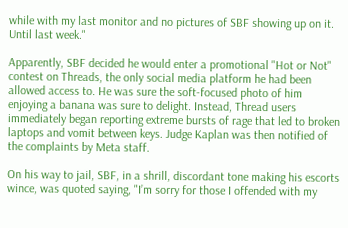while with my last monitor and no pictures of SBF showing up on it. Until last week."

Apparently, SBF decided he would enter a promotional "Hot or Not" contest on Threads, the only social media platform he had been allowed access to. He was sure the soft-focused photo of him enjoying a banana was sure to delight. Instead, Thread users immediately began reporting extreme bursts of rage that led to broken laptops and vomit between keys. Judge Kaplan was then notified of the complaints by Meta staff.

On his way to jail, SBF, in a shrill, discordant tone making his escorts wince, was quoted saying, "I’m sorry for those I offended with my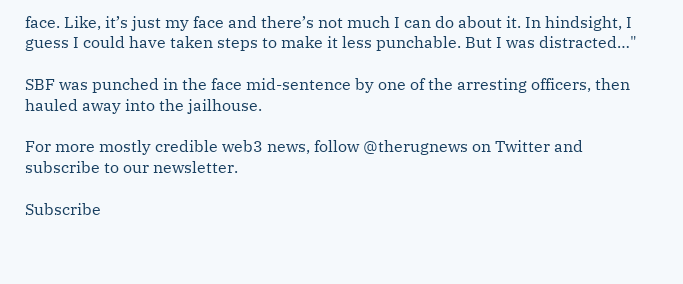face. Like, it’s just my face and there’s not much I can do about it. In hindsight, I guess I could have taken steps to make it less punchable. But I was distracted…"

SBF was punched in the face mid-sentence by one of the arresting officers, then hauled away into the jailhouse.

For more mostly credible web3 news, follow @therugnews on Twitter and subscribe to our newsletter.

Subscribe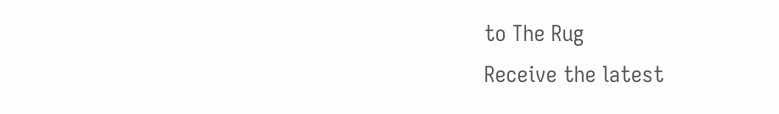to The Rug
Receive the latest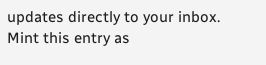updates directly to your inbox.
Mint this entry as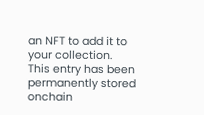an NFT to add it to your collection.
This entry has been permanently stored onchain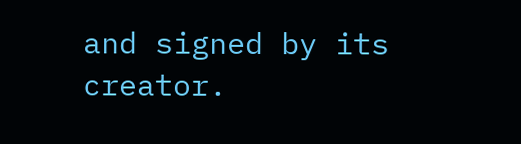and signed by its creator.